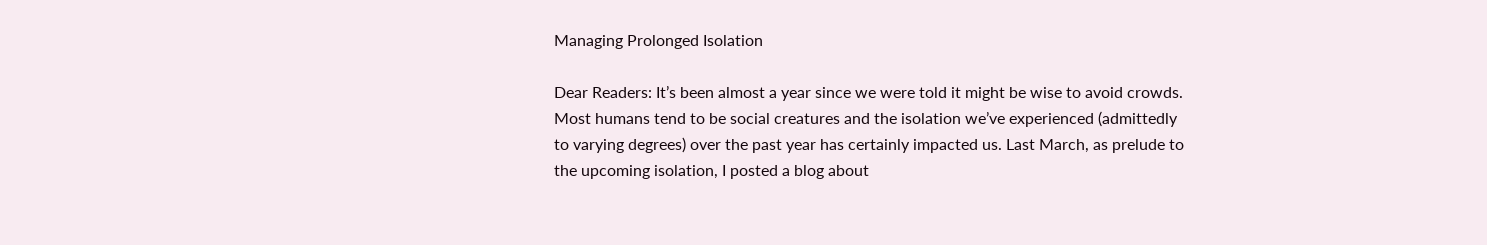Managing Prolonged Isolation

Dear Readers: It’s been almost a year since we were told it might be wise to avoid crowds. Most humans tend to be social creatures and the isolation we’ve experienced (admittedly to varying degrees) over the past year has certainly impacted us. Last March, as prelude to the upcoming isolation, I posted a blog about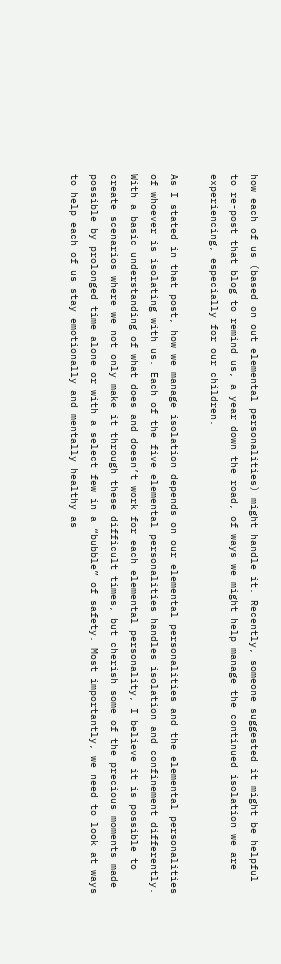how each of us (based on out elemental personalities) might handle it. Recently, someone suggested it might be helpful to re-post that blog to remind us, a year down the road, of ways we might help manage the continued isolation we are experiencing, especially for our children.

As I stated in that post, how we manage isolation depends on our elemental personalities and the elemental personalities of whoever is isolating with us. Each of the five elemental personalities handles isolation and confinement differently. With a basic understanding of what does and doesn’t work for each elemental personality, I believe it is possible to create scenarios where we not only make it through these difficult times, but cherish some of the precious moments made possible by prolonged time alone or with a select few in a “bubble” of safety. Most importantly, we need to look at ways to help each of us stay emotionally and mentally healthy as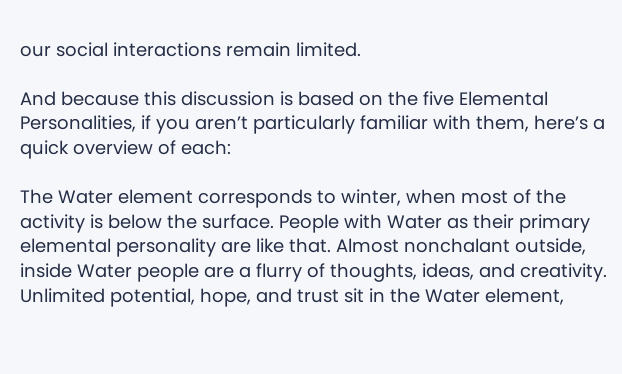our social interactions remain limited.

And because this discussion is based on the five Elemental Personalities, if you aren’t particularly familiar with them, here’s a quick overview of each:

The Water element corresponds to winter, when most of the activity is below the surface. People with Water as their primary elemental personality are like that. Almost nonchalant outside, inside Water people are a flurry of thoughts, ideas, and creativity. Unlimited potential, hope, and trust sit in the Water element,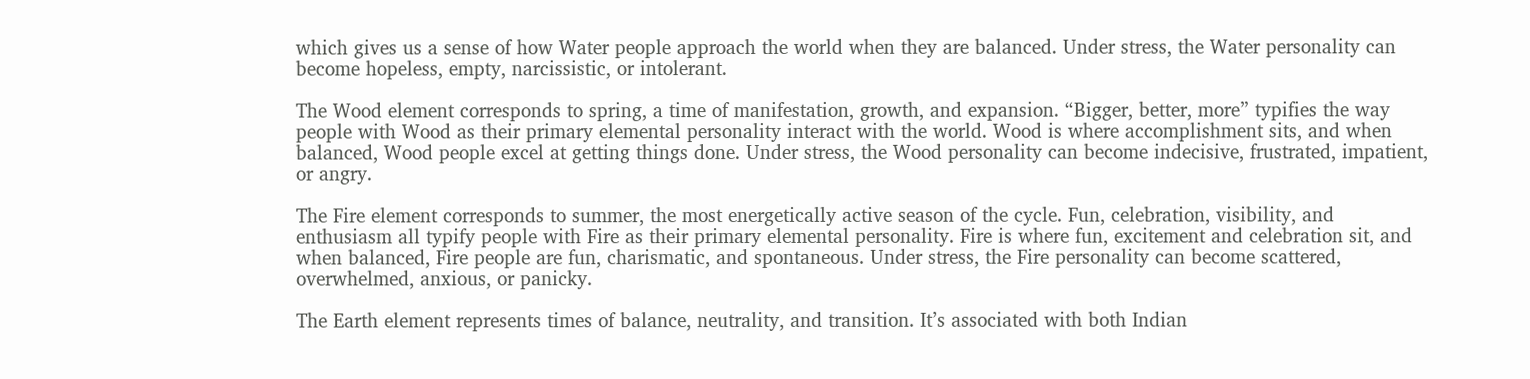which gives us a sense of how Water people approach the world when they are balanced. Under stress, the Water personality can become hopeless, empty, narcissistic, or intolerant.

The Wood element corresponds to spring, a time of manifestation, growth, and expansion. “Bigger, better, more” typifies the way people with Wood as their primary elemental personality interact with the world. Wood is where accomplishment sits, and when balanced, Wood people excel at getting things done. Under stress, the Wood personality can become indecisive, frustrated, impatient, or angry.

The Fire element corresponds to summer, the most energetically active season of the cycle. Fun, celebration, visibility, and enthusiasm all typify people with Fire as their primary elemental personality. Fire is where fun, excitement and celebration sit, and when balanced, Fire people are fun, charismatic, and spontaneous. Under stress, the Fire personality can become scattered, overwhelmed, anxious, or panicky.

The Earth element represents times of balance, neutrality, and transition. It’s associated with both Indian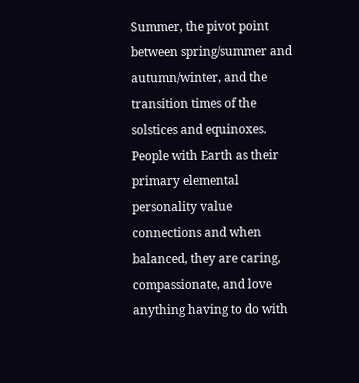Summer, the pivot point between spring/summer and autumn/winter, and the transition times of the solstices and equinoxes. People with Earth as their primary elemental personality value connections and when balanced, they are caring, compassionate, and love anything having to do with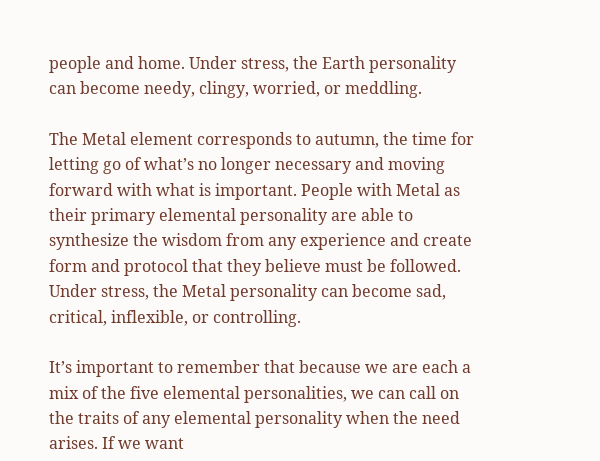people and home. Under stress, the Earth personality can become needy, clingy, worried, or meddling.

The Metal element corresponds to autumn, the time for letting go of what’s no longer necessary and moving forward with what is important. People with Metal as their primary elemental personality are able to synthesize the wisdom from any experience and create form and protocol that they believe must be followed. Under stress, the Metal personality can become sad, critical, inflexible, or controlling.

It’s important to remember that because we are each a mix of the five elemental personalities, we can call on the traits of any elemental personality when the need arises. If we want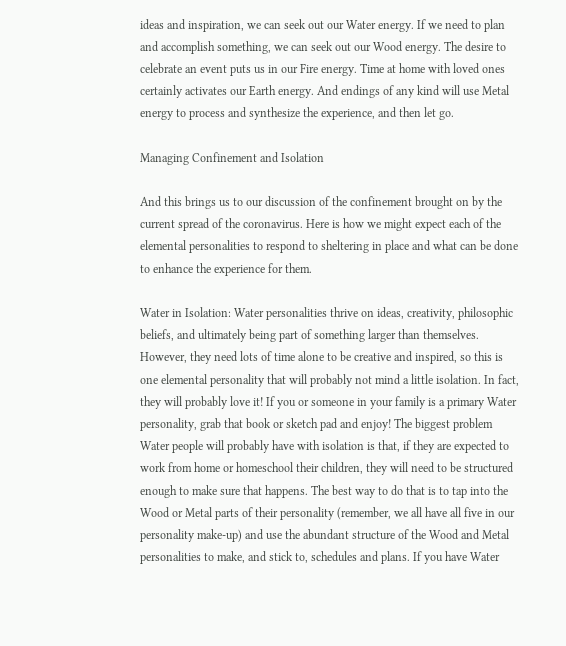ideas and inspiration, we can seek out our Water energy. If we need to plan and accomplish something, we can seek out our Wood energy. The desire to celebrate an event puts us in our Fire energy. Time at home with loved ones certainly activates our Earth energy. And endings of any kind will use Metal energy to process and synthesize the experience, and then let go.

Managing Confinement and Isolation

And this brings us to our discussion of the confinement brought on by the current spread of the coronavirus. Here is how we might expect each of the elemental personalities to respond to sheltering in place and what can be done to enhance the experience for them.

Water in Isolation: Water personalities thrive on ideas, creativity, philosophic beliefs, and ultimately being part of something larger than themselves. However, they need lots of time alone to be creative and inspired, so this is one elemental personality that will probably not mind a little isolation. In fact, they will probably love it! If you or someone in your family is a primary Water personality, grab that book or sketch pad and enjoy! The biggest problem Water people will probably have with isolation is that, if they are expected to work from home or homeschool their children, they will need to be structured enough to make sure that happens. The best way to do that is to tap into the Wood or Metal parts of their personality (remember, we all have all five in our personality make-up) and use the abundant structure of the Wood and Metal personalities to make, and stick to, schedules and plans. If you have Water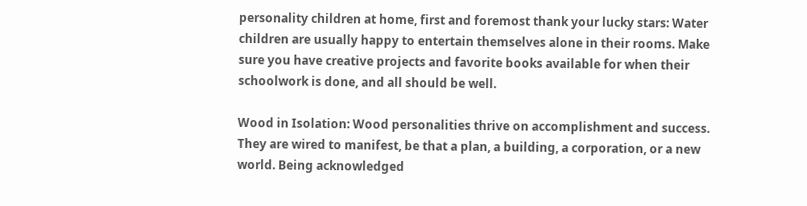personality children at home, first and foremost thank your lucky stars: Water children are usually happy to entertain themselves alone in their rooms. Make sure you have creative projects and favorite books available for when their schoolwork is done, and all should be well.

Wood in Isolation: Wood personalities thrive on accomplishment and success. They are wired to manifest, be that a plan, a building, a corporation, or a new world. Being acknowledged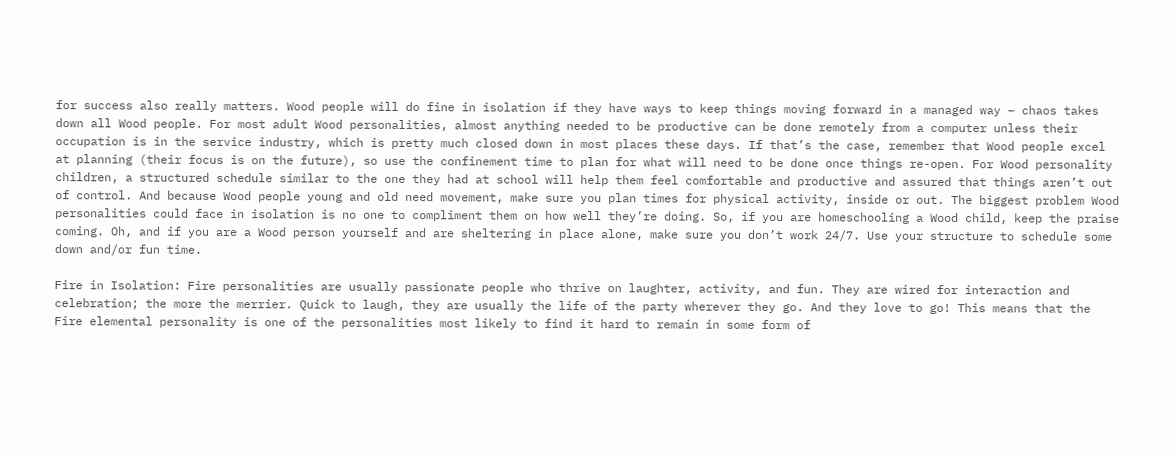for success also really matters. Wood people will do fine in isolation if they have ways to keep things moving forward in a managed way – chaos takes down all Wood people. For most adult Wood personalities, almost anything needed to be productive can be done remotely from a computer unless their occupation is in the service industry, which is pretty much closed down in most places these days. If that’s the case, remember that Wood people excel at planning (their focus is on the future), so use the confinement time to plan for what will need to be done once things re-open. For Wood personality children, a structured schedule similar to the one they had at school will help them feel comfortable and productive and assured that things aren’t out of control. And because Wood people young and old need movement, make sure you plan times for physical activity, inside or out. The biggest problem Wood personalities could face in isolation is no one to compliment them on how well they’re doing. So, if you are homeschooling a Wood child, keep the praise coming. Oh, and if you are a Wood person yourself and are sheltering in place alone, make sure you don’t work 24/7. Use your structure to schedule some down and/or fun time.

Fire in Isolation: Fire personalities are usually passionate people who thrive on laughter, activity, and fun. They are wired for interaction and celebration; the more the merrier. Quick to laugh, they are usually the life of the party wherever they go. And they love to go! This means that the Fire elemental personality is one of the personalities most likely to find it hard to remain in some form of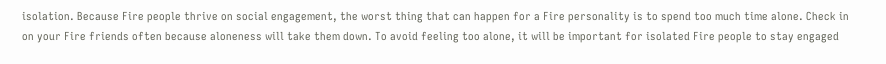isolation. Because Fire people thrive on social engagement, the worst thing that can happen for a Fire personality is to spend too much time alone. Check in on your Fire friends often because aloneness will take them down. To avoid feeling too alone, it will be important for isolated Fire people to stay engaged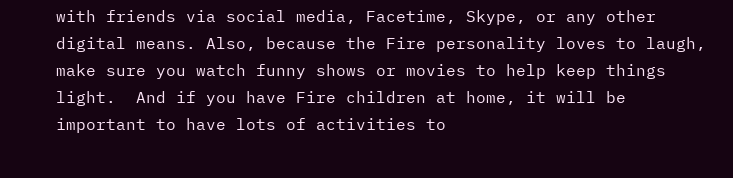with friends via social media, Facetime, Skype, or any other digital means. Also, because the Fire personality loves to laugh, make sure you watch funny shows or movies to help keep things light.  And if you have Fire children at home, it will be important to have lots of activities to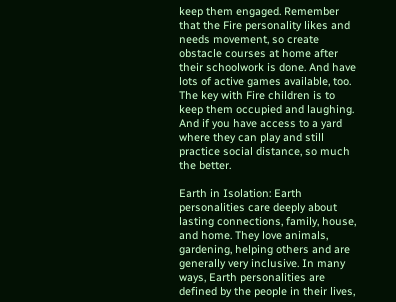keep them engaged. Remember that the Fire personality likes and needs movement, so create obstacle courses at home after their schoolwork is done. And have lots of active games available, too. The key with Fire children is to keep them occupied and laughing.  And if you have access to a yard where they can play and still practice social distance, so much the better.

Earth in Isolation: Earth personalities care deeply about lasting connections, family, house, and home. They love animals, gardening, helping others and are generally very inclusive. In many ways, Earth personalities are defined by the people in their lives,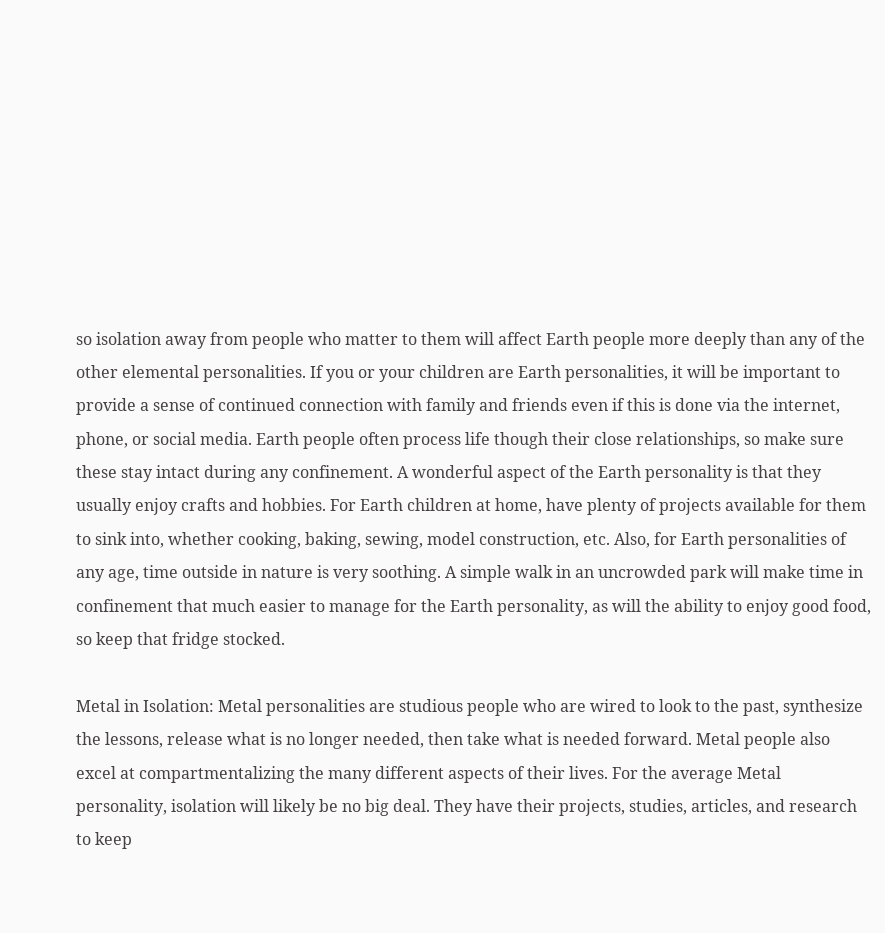so isolation away from people who matter to them will affect Earth people more deeply than any of the other elemental personalities. If you or your children are Earth personalities, it will be important to provide a sense of continued connection with family and friends even if this is done via the internet, phone, or social media. Earth people often process life though their close relationships, so make sure these stay intact during any confinement. A wonderful aspect of the Earth personality is that they usually enjoy crafts and hobbies. For Earth children at home, have plenty of projects available for them to sink into, whether cooking, baking, sewing, model construction, etc. Also, for Earth personalities of any age, time outside in nature is very soothing. A simple walk in an uncrowded park will make time in confinement that much easier to manage for the Earth personality, as will the ability to enjoy good food, so keep that fridge stocked.

Metal in Isolation: Metal personalities are studious people who are wired to look to the past, synthesize the lessons, release what is no longer needed, then take what is needed forward. Metal people also excel at compartmentalizing the many different aspects of their lives. For the average Metal personality, isolation will likely be no big deal. They have their projects, studies, articles, and research to keep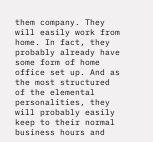them company. They will easily work from home. In fact, they probably already have some form of home office set up. And as the most structured of the elemental personalities, they will probably easily keep to their normal business hours and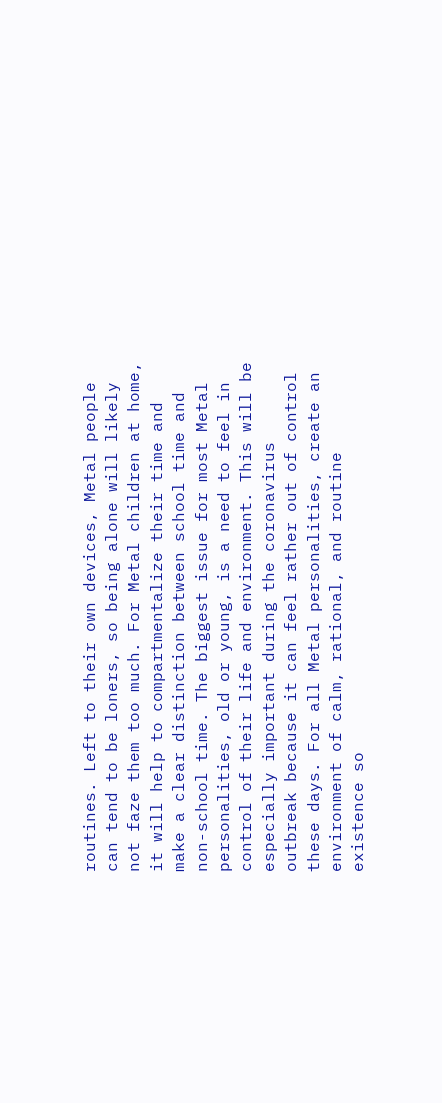routines. Left to their own devices, Metal people can tend to be loners, so being alone will likely not faze them too much. For Metal children at home, it will help to compartmentalize their time and make a clear distinction between school time and non-school time. The biggest issue for most Metal personalities, old or young, is a need to feel in control of their life and environment. This will be especially important during the coronavirus outbreak because it can feel rather out of control these days. For all Metal personalities, create an environment of calm, rational, and routine existence so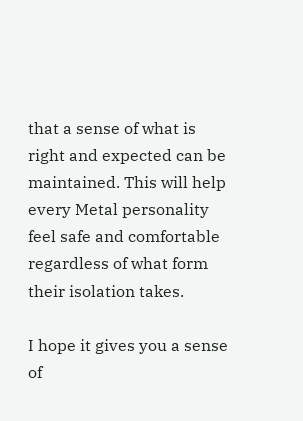that a sense of what is right and expected can be maintained. This will help every Metal personality feel safe and comfortable regardless of what form their isolation takes.

I hope it gives you a sense of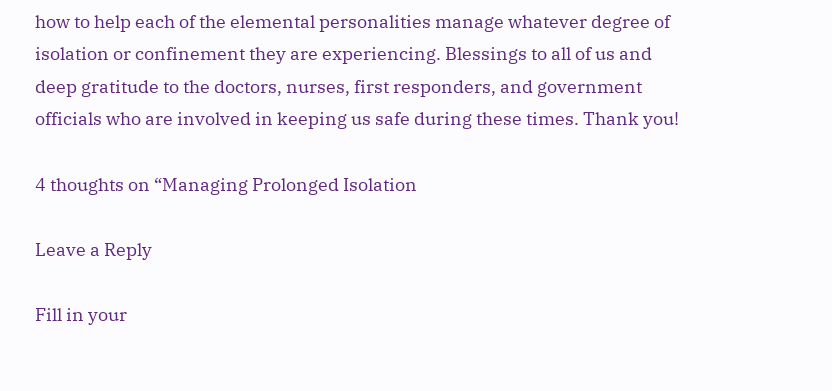how to help each of the elemental personalities manage whatever degree of isolation or confinement they are experiencing. Blessings to all of us and deep gratitude to the doctors, nurses, first responders, and government officials who are involved in keeping us safe during these times. Thank you!

4 thoughts on “Managing Prolonged Isolation

Leave a Reply

Fill in your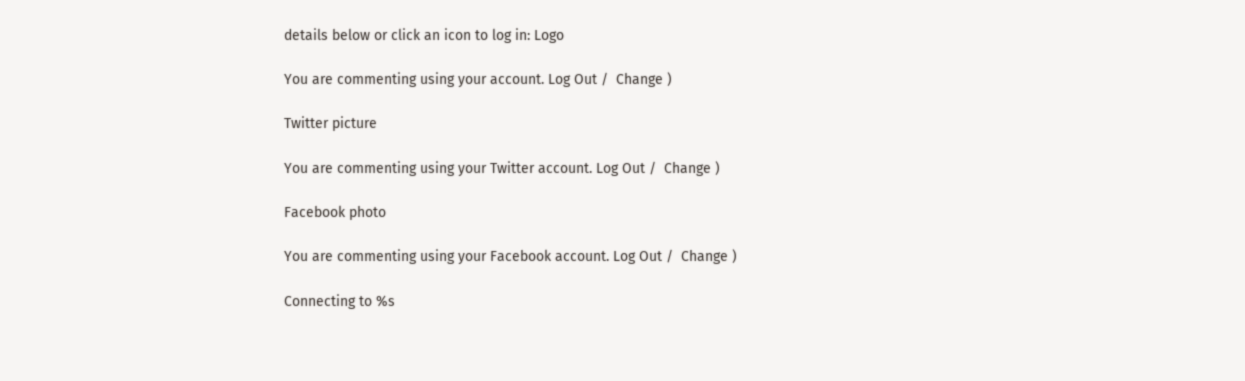details below or click an icon to log in: Logo

You are commenting using your account. Log Out /  Change )

Twitter picture

You are commenting using your Twitter account. Log Out /  Change )

Facebook photo

You are commenting using your Facebook account. Log Out /  Change )

Connecting to %s